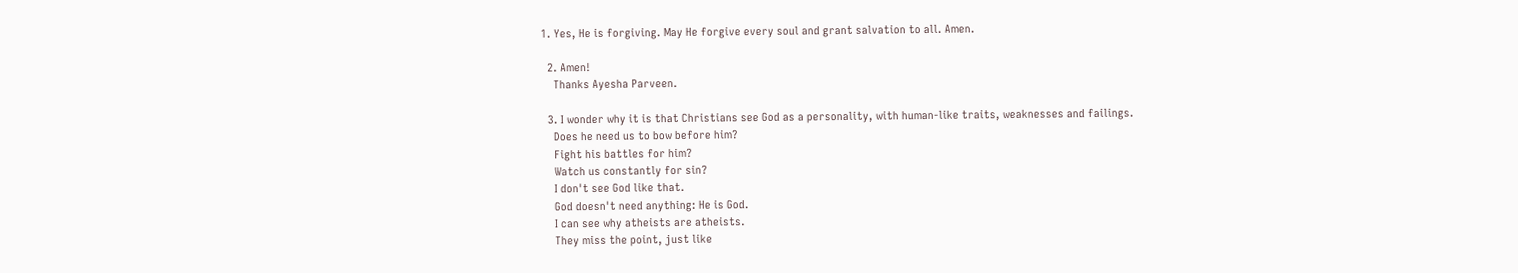1. Yes, He is forgiving. May He forgive every soul and grant salvation to all. Amen.

  2. Amen!
    Thanks Ayesha Parveen.

  3. I wonder why it is that Christians see God as a personality, with human-like traits, weaknesses and failings.
    Does he need us to bow before him?
    Fight his battles for him?
    Watch us constantly for sin?
    I don't see God like that.
    God doesn't need anything: He is God.
    I can see why atheists are atheists.
    They miss the point, just like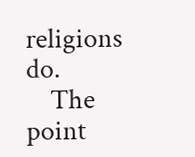religions do.
    The point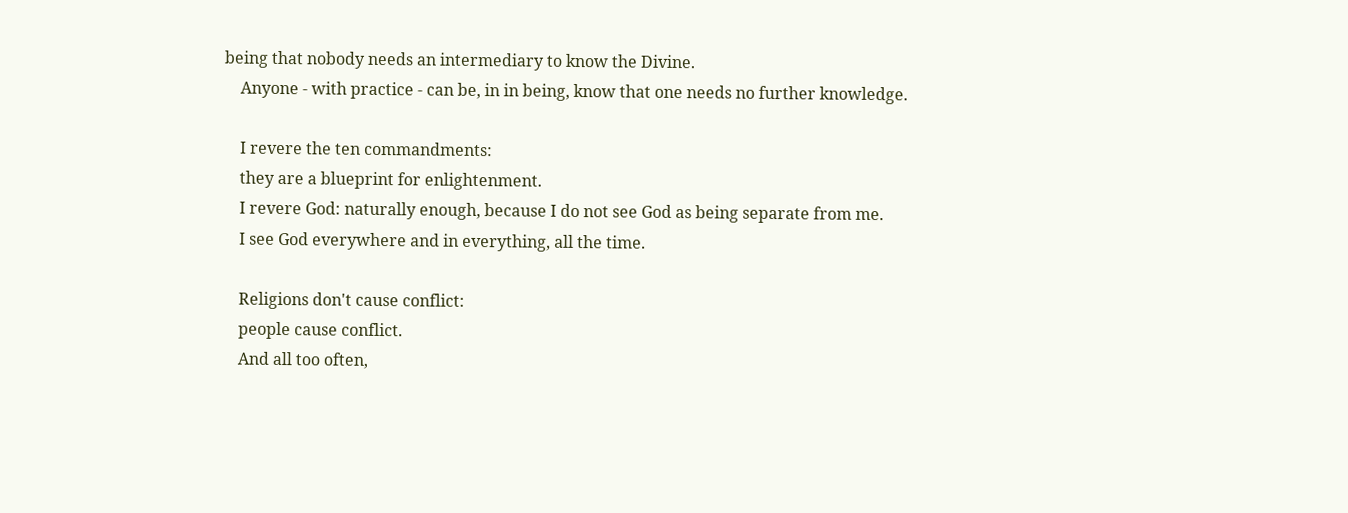being that nobody needs an intermediary to know the Divine.
    Anyone - with practice - can be, in in being, know that one needs no further knowledge.

    I revere the ten commandments:
    they are a blueprint for enlightenment.
    I revere God: naturally enough, because I do not see God as being separate from me.
    I see God everywhere and in everything, all the time.

    Religions don't cause conflict:
    people cause conflict.
    And all too often,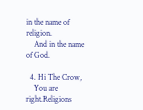in the name of religion.
    And in the name of God.

  4. Hi The Crow,
    You are right.Religions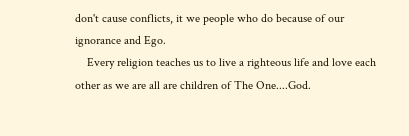don't cause conflicts, it we people who do because of our ignorance and Ego.
    Every religion teaches us to live a righteous life and love each other as we are all are children of The One....God.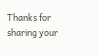Thanks for sharing your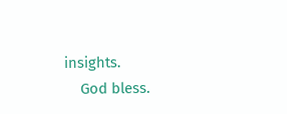insights.
    God bless.